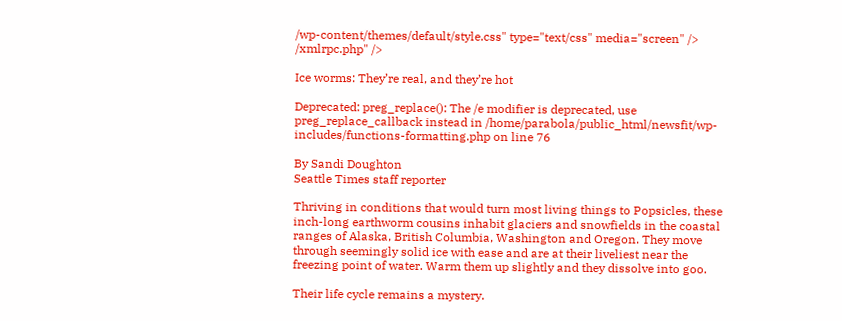/wp-content/themes/default/style.css" type="text/css" media="screen" /> /xmlrpc.php" />

Ice worms: They’re real, and they’re hot

Deprecated: preg_replace(): The /e modifier is deprecated, use preg_replace_callback instead in /home/parabola/public_html/newsfit/wp-includes/functions-formatting.php on line 76

By Sandi Doughton
Seattle Times staff reporter

Thriving in conditions that would turn most living things to Popsicles, these inch-long earthworm cousins inhabit glaciers and snowfields in the coastal ranges of Alaska, British Columbia, Washington and Oregon. They move through seemingly solid ice with ease and are at their liveliest near the freezing point of water. Warm them up slightly and they dissolve into goo.

Their life cycle remains a mystery.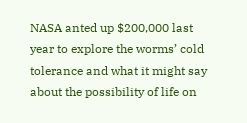NASA anted up $200,000 last year to explore the worms’ cold tolerance and what it might say about the possibility of life on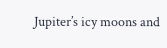Jupiter’s icy moons and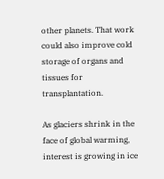other planets. That work could also improve cold storage of organs and tissues for transplantation.

As glaciers shrink in the face of global warming, interest is growing in ice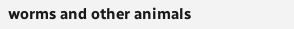worms and other animals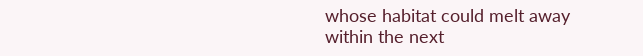whose habitat could melt away within the next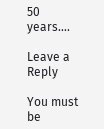50 years….

Leave a Reply

You must be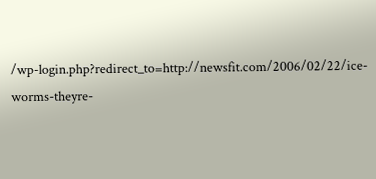/wp-login.php?redirect_to=http://newsfit.com/2006/02/22/ice-worms-theyre-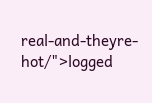real-and-theyre-hot/">logged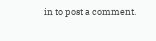in to post a comment.